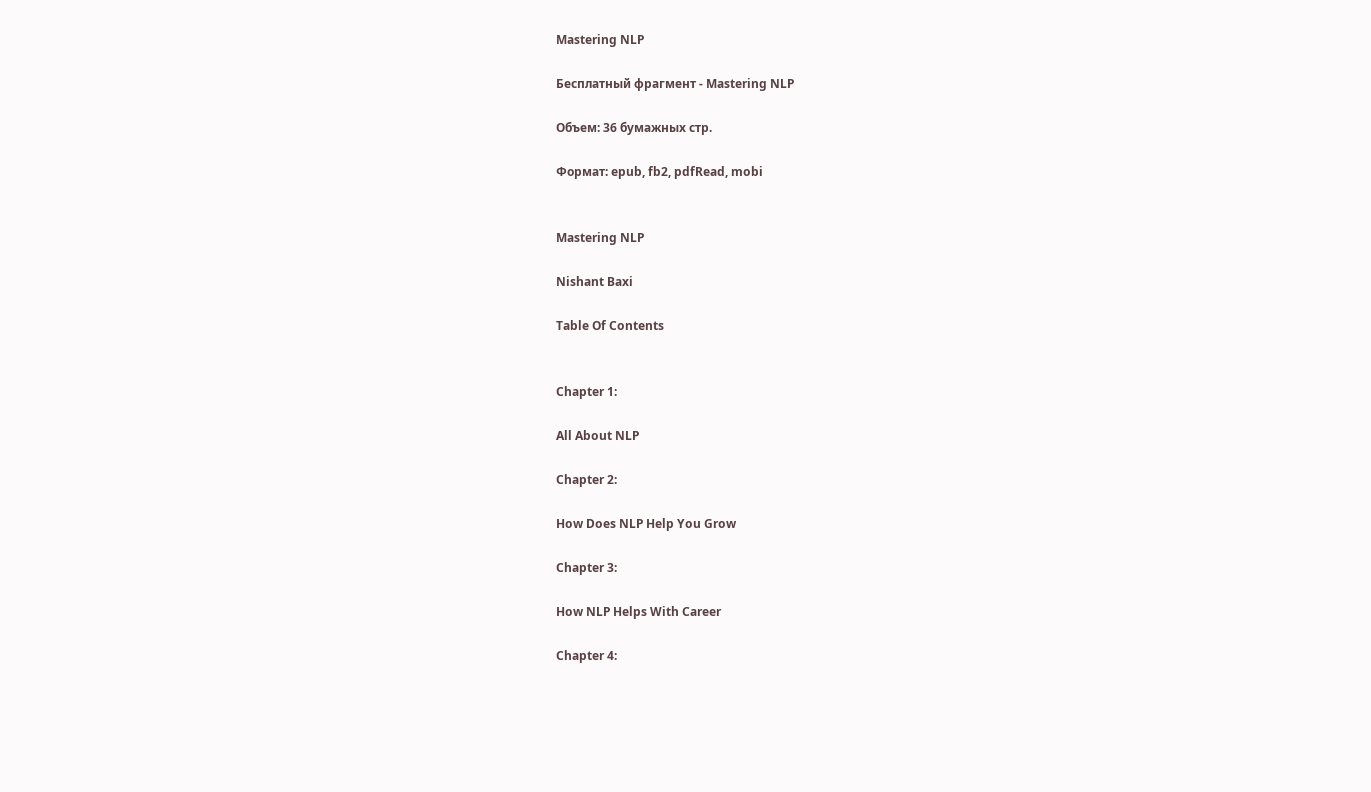Mastering NLP

Бесплатный фрагмент - Mastering NLP

Объем: 36 бумажных стр.

Формат: epub, fb2, pdfRead, mobi


Mastering NLP

Nishant Baxi

Table Of Contents


Chapter 1:

All About NLP

Chapter 2:

How Does NLP Help You Grow

Chapter 3:

How NLP Helps With Career

Chapter 4: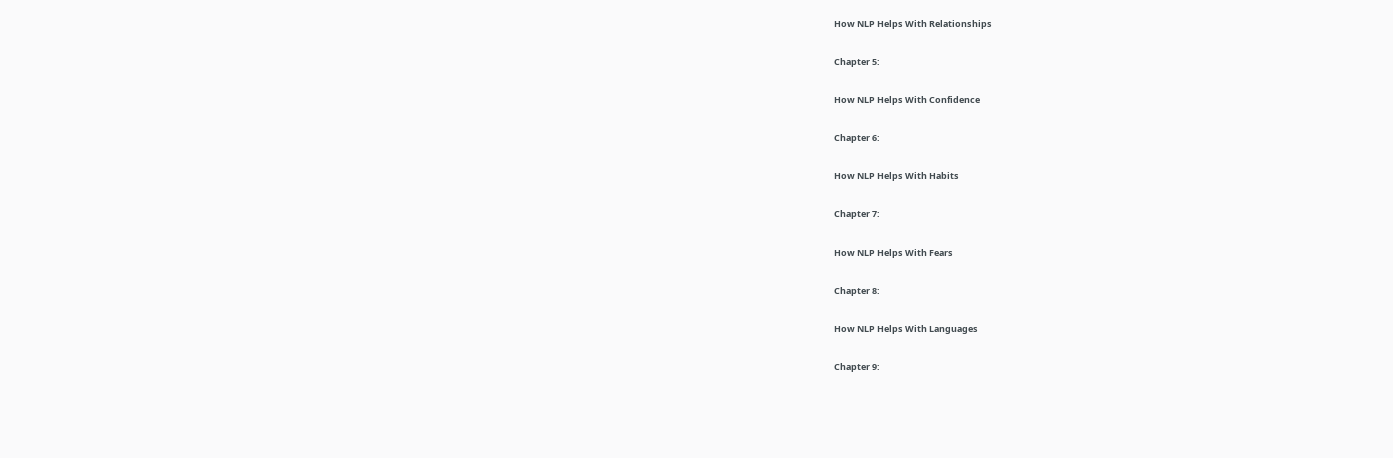How NLP Helps With Relationships

Chapter 5:

How NLP Helps With Confidence

Chapter 6:

How NLP Helps With Habits

Chapter 7:

How NLP Helps With Fears

Chapter 8:

How NLP Helps With Languages

Chapter 9: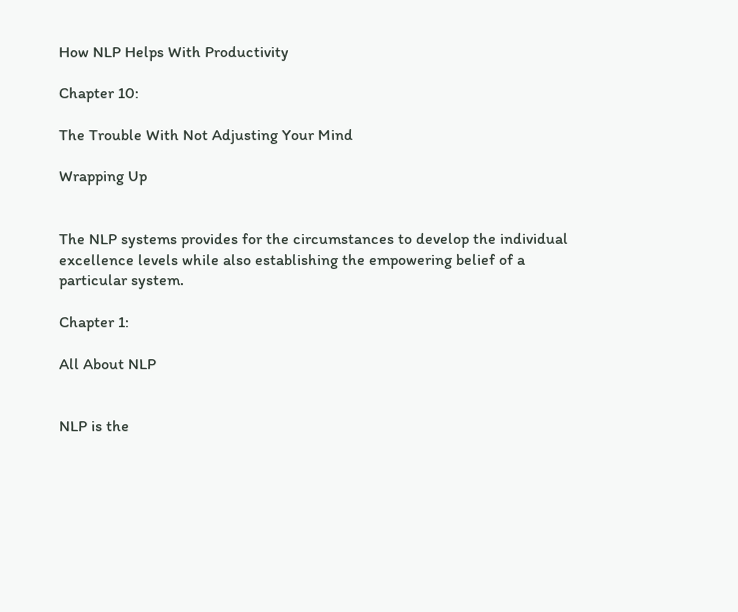How NLP Helps With Productivity

Chapter 10:

The Trouble With Not Adjusting Your Mind

Wrapping Up


The NLP systems provides for the circumstances to develop the individual excellence levels while also establishing the empowering belief of a particular system.

Chapter 1:

All About NLP


NLP is the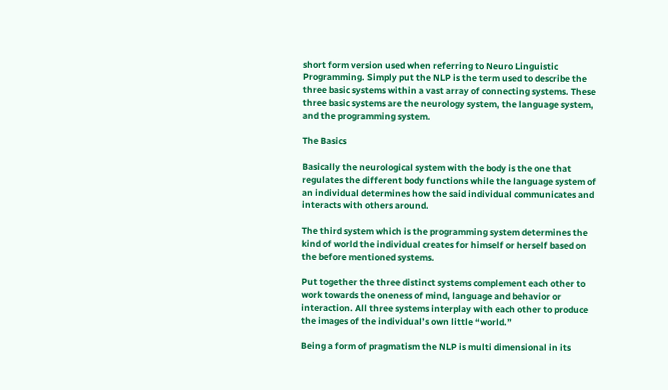short form version used when referring to Neuro Linguistic Programming. Simply put the NLP is the term used to describe the three basic systems within a vast array of connecting systems. These three basic systems are the neurology system, the language system, and the programming system.

The Basics

Basically the neurological system with the body is the one that regulates the different body functions while the language system of an individual determines how the said individual communicates and interacts with others around.

The third system which is the programming system determines the kind of world the individual creates for himself or herself based on the before mentioned systems.

Put together the three distinct systems complement each other to work towards the oneness of mind, language and behavior or interaction. All three systems interplay with each other to produce the images of the individual’s own little “world.”

Being a form of pragmatism the NLP is multi dimensional in its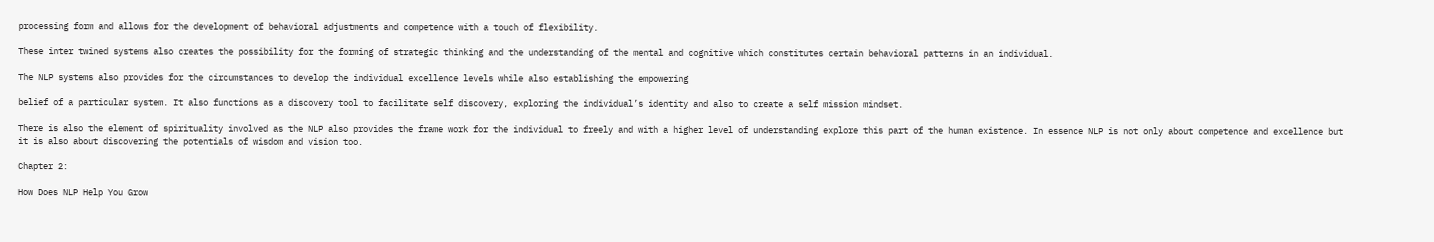processing form and allows for the development of behavioral adjustments and competence with a touch of flexibility.

These inter twined systems also creates the possibility for the forming of strategic thinking and the understanding of the mental and cognitive which constitutes certain behavioral patterns in an individual.

The NLP systems also provides for the circumstances to develop the individual excellence levels while also establishing the empowering

belief of a particular system. It also functions as a discovery tool to facilitate self discovery, exploring the individual’s identity and also to create a self mission mindset.

There is also the element of spirituality involved as the NLP also provides the frame work for the individual to freely and with a higher level of understanding explore this part of the human existence. In essence NLP is not only about competence and excellence but it is also about discovering the potentials of wisdom and vision too.

Chapter 2:

How Does NLP Help You Grow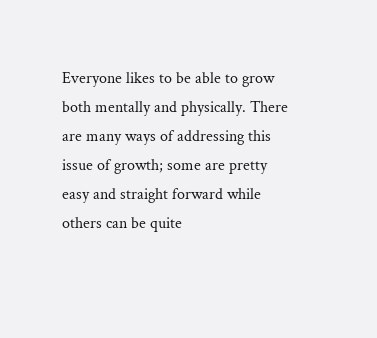Everyone likes to be able to grow both mentally and physically. There are many ways of addressing this issue of growth; some are pretty easy and straight forward while others can be quite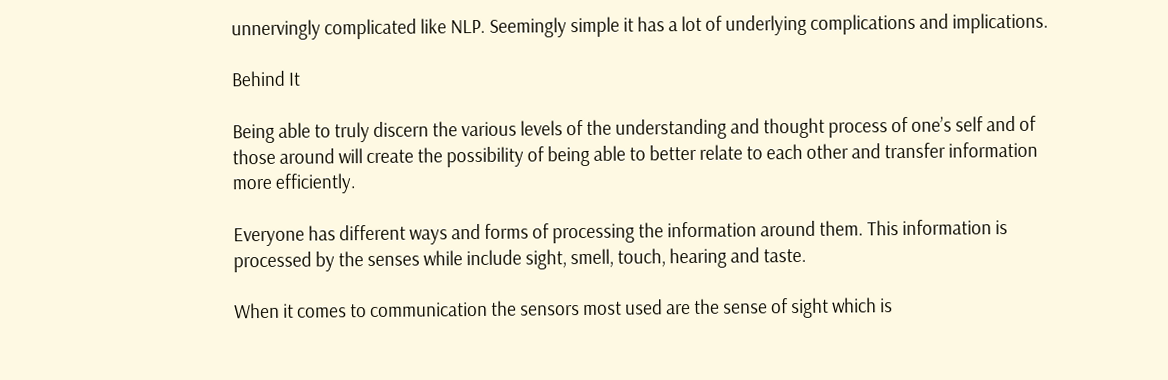unnervingly complicated like NLP. Seemingly simple it has a lot of underlying complications and implications.

Behind It

Being able to truly discern the various levels of the understanding and thought process of one’s self and of those around will create the possibility of being able to better relate to each other and transfer information more efficiently.

Everyone has different ways and forms of processing the information around them. This information is processed by the senses while include sight, smell, touch, hearing and taste.

When it comes to communication the sensors most used are the sense of sight which is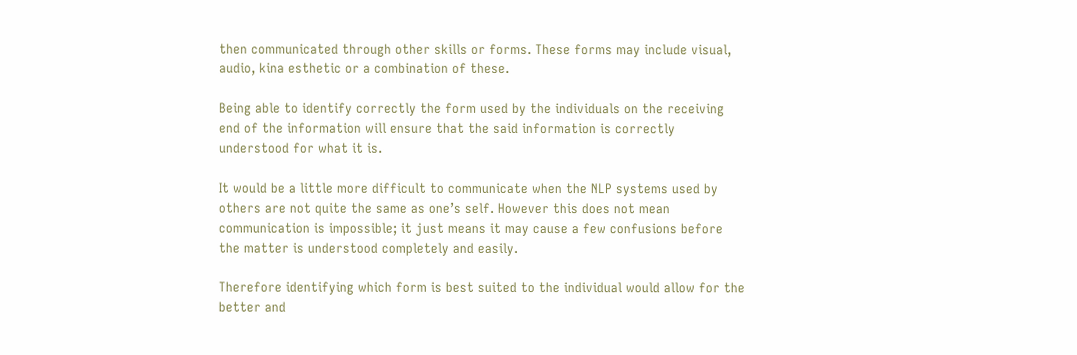then communicated through other skills or forms. These forms may include visual, audio, kina esthetic or a combination of these.

Being able to identify correctly the form used by the individuals on the receiving end of the information will ensure that the said information is correctly understood for what it is.

It would be a little more difficult to communicate when the NLP systems used by others are not quite the same as one’s self. However this does not mean communication is impossible; it just means it may cause a few confusions before the matter is understood completely and easily.

Therefore identifying which form is best suited to the individual would allow for the better and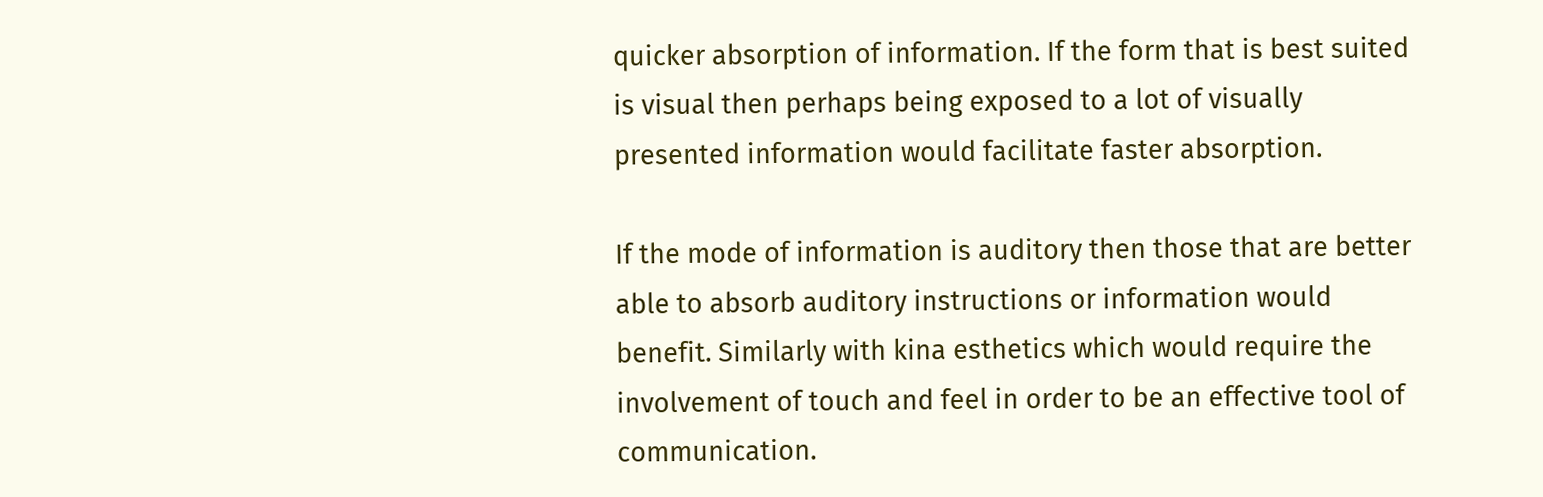quicker absorption of information. If the form that is best suited is visual then perhaps being exposed to a lot of visually presented information would facilitate faster absorption.

If the mode of information is auditory then those that are better able to absorb auditory instructions or information would benefit. Similarly with kina esthetics which would require the involvement of touch and feel in order to be an effective tool of communication.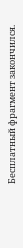Бесплатный фрагмент закончился.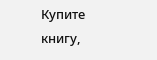Купите книгу,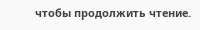чтобы продолжить чтение.